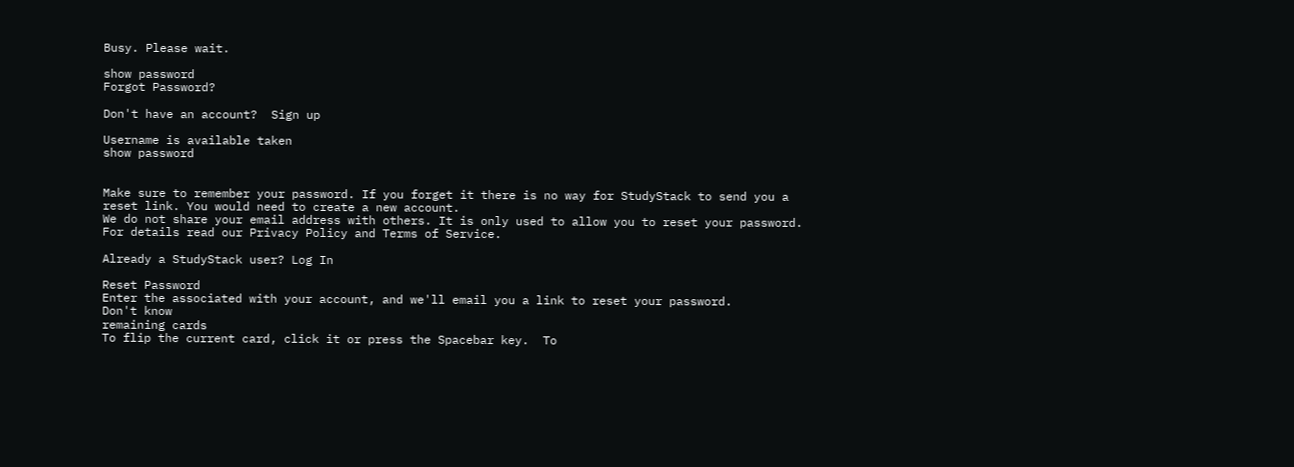Busy. Please wait.

show password
Forgot Password?

Don't have an account?  Sign up

Username is available taken
show password


Make sure to remember your password. If you forget it there is no way for StudyStack to send you a reset link. You would need to create a new account.
We do not share your email address with others. It is only used to allow you to reset your password. For details read our Privacy Policy and Terms of Service.

Already a StudyStack user? Log In

Reset Password
Enter the associated with your account, and we'll email you a link to reset your password.
Don't know
remaining cards
To flip the current card, click it or press the Spacebar key.  To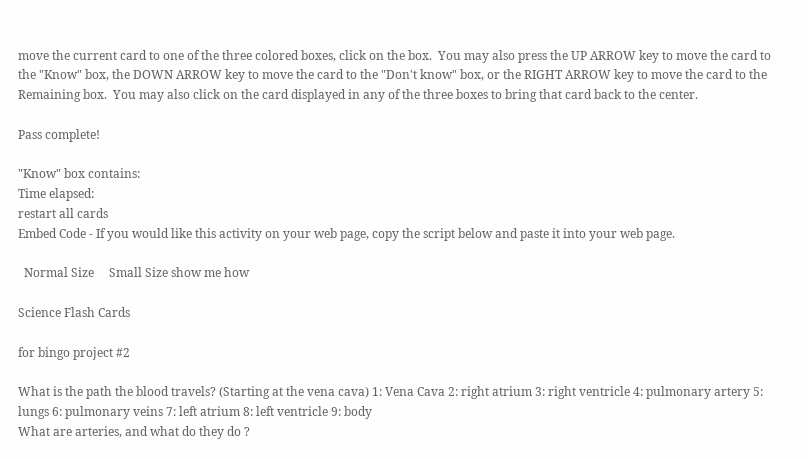move the current card to one of the three colored boxes, click on the box.  You may also press the UP ARROW key to move the card to the "Know" box, the DOWN ARROW key to move the card to the "Don't know" box, or the RIGHT ARROW key to move the card to the Remaining box.  You may also click on the card displayed in any of the three boxes to bring that card back to the center.

Pass complete!

"Know" box contains:
Time elapsed:
restart all cards
Embed Code - If you would like this activity on your web page, copy the script below and paste it into your web page.

  Normal Size     Small Size show me how

Science Flash Cards

for bingo project #2

What is the path the blood travels? (Starting at the vena cava) 1: Vena Cava 2: right atrium 3: right ventricle 4: pulmonary artery 5: lungs 6: pulmonary veins 7: left atrium 8: left ventricle 9: body
What are arteries, and what do they do ?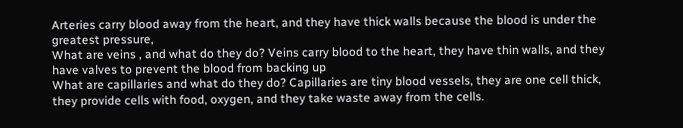Arteries carry blood away from the heart, and they have thick walls because the blood is under the greatest pressure,
What are veins , and what do they do? Veins carry blood to the heart, they have thin walls, and they have valves to prevent the blood from backing up
What are capillaries and what do they do? Capillaries are tiny blood vessels, they are one cell thick, they provide cells with food, oxygen, and they take waste away from the cells.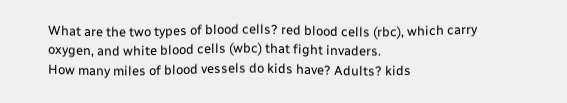What are the two types of blood cells? red blood cells (rbc), which carry oxygen, and white blood cells (wbc) that fight invaders.
How many miles of blood vessels do kids have? Adults? kids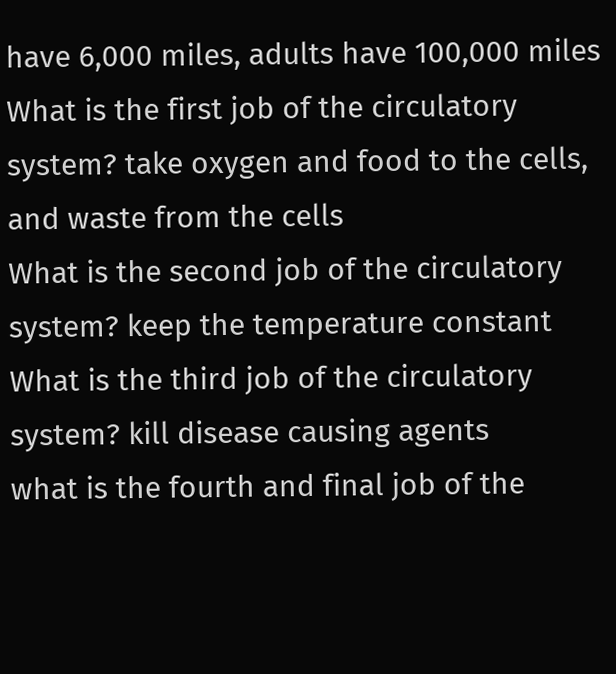have 6,000 miles, adults have 100,000 miles
What is the first job of the circulatory system? take oxygen and food to the cells, and waste from the cells
What is the second job of the circulatory system? keep the temperature constant
What is the third job of the circulatory system? kill disease causing agents
what is the fourth and final job of the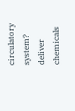circulatory system? deliver chemicals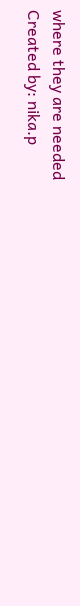where they are needed
Created by: nika.p